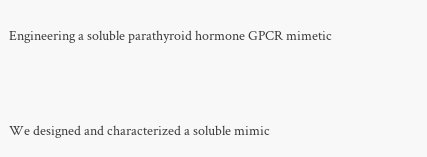Engineering a soluble parathyroid hormone GPCR mimetic



We designed and characterized a soluble mimic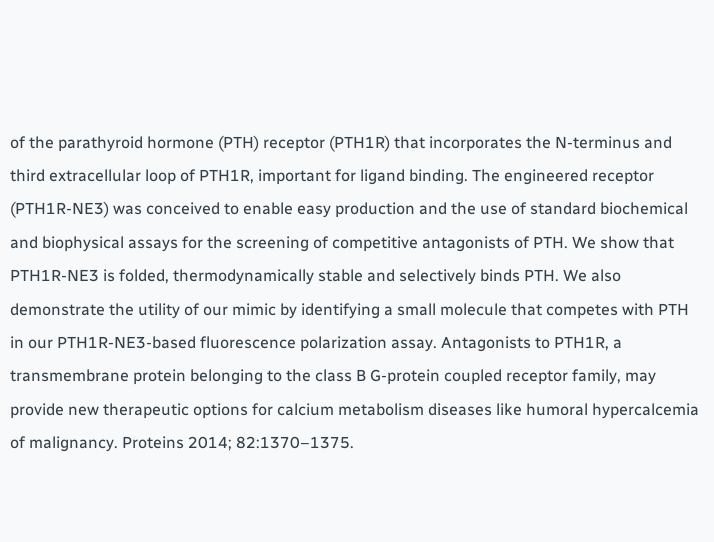of the parathyroid hormone (PTH) receptor (PTH1R) that incorporates the N-terminus and third extracellular loop of PTH1R, important for ligand binding. The engineered receptor (PTH1R-NE3) was conceived to enable easy production and the use of standard biochemical and biophysical assays for the screening of competitive antagonists of PTH. We show that PTH1R-NE3 is folded, thermodynamically stable and selectively binds PTH. We also demonstrate the utility of our mimic by identifying a small molecule that competes with PTH in our PTH1R-NE3-based fluorescence polarization assay. Antagonists to PTH1R, a transmembrane protein belonging to the class B G-protein coupled receptor family, may provide new therapeutic options for calcium metabolism diseases like humoral hypercalcemia of malignancy. Proteins 2014; 82:1370–1375.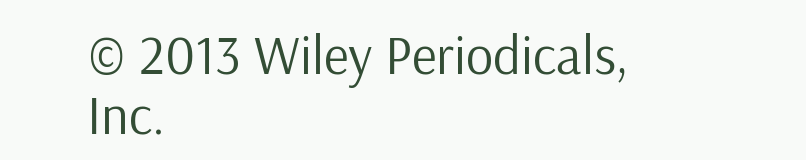© 2013 Wiley Periodicals, Inc.